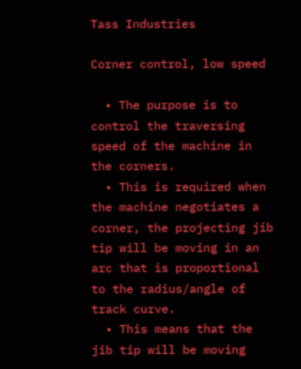Tass Industries

Corner control, low speed

  • The purpose is to control the traversing speed of the machine in the corners.
  • This is required when the machine negotiates a corner, the projecting jib tip will be moving in an arc that is proportional to the radius/angle of track curve.
  • This means that the jib tip will be moving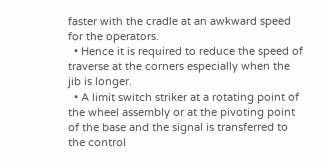faster with the cradle at an awkward speed for the operators.
  • Hence it is required to reduce the speed of traverse at the corners especially when the jib is longer.
  • A limit switch striker at a rotating point of the wheel assembly or at the pivoting point of the base and the signal is transferred to the control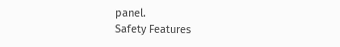panel.
Safety Features